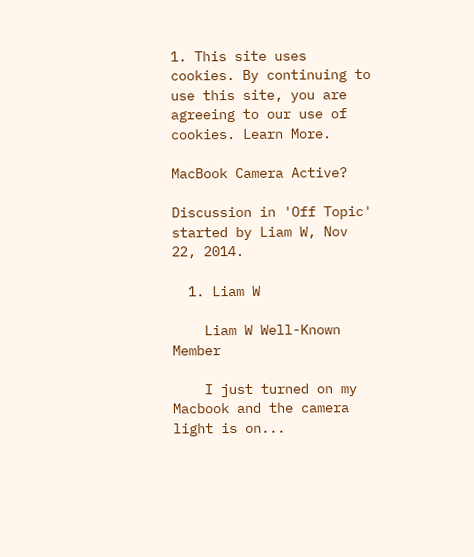1. This site uses cookies. By continuing to use this site, you are agreeing to our use of cookies. Learn More.

MacBook Camera Active?

Discussion in 'Off Topic' started by Liam W, Nov 22, 2014.

  1. Liam W

    Liam W Well-Known Member

    I just turned on my Macbook and the camera light is on...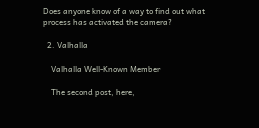Does anyone know of a way to find out what process has activated the camera?

  2. Valhalla

    Valhalla Well-Known Member

    The second post, here,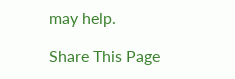may help.

Share This Page